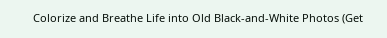Colorize and Breathe Life into Old Black-and-White Photos (Get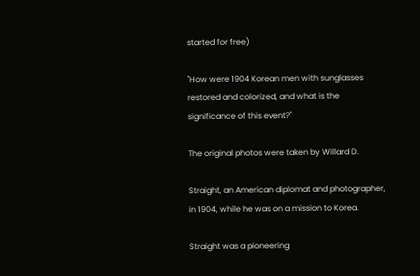started for free)

"How were 1904 Korean men with sunglasses restored and colorized, and what is the significance of this event?"

The original photos were taken by Willard D.

Straight, an American diplomat and photographer, in 1904, while he was on a mission to Korea.

Straight was a pioneering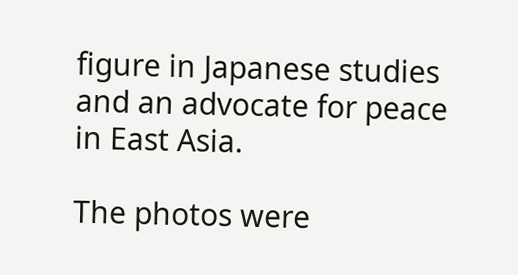figure in Japanese studies and an advocate for peace in East Asia.

The photos were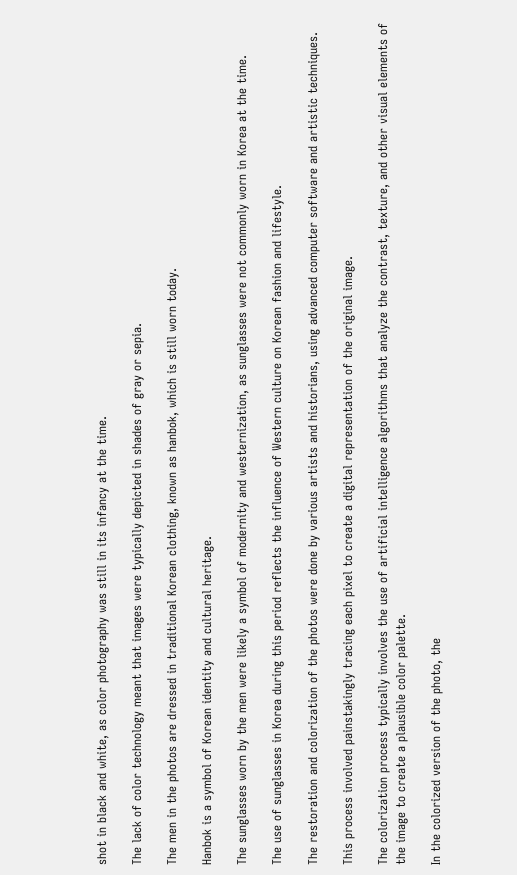shot in black and white, as color photography was still in its infancy at the time.

The lack of color technology meant that images were typically depicted in shades of gray or sepia.

The men in the photos are dressed in traditional Korean clothing, known as hanbok, which is still worn today.

Hanbok is a symbol of Korean identity and cultural heritage.

The sunglasses worn by the men were likely a symbol of modernity and westernization, as sunglasses were not commonly worn in Korea at the time.

The use of sunglasses in Korea during this period reflects the influence of Western culture on Korean fashion and lifestyle.

The restoration and colorization of the photos were done by various artists and historians, using advanced computer software and artistic techniques.

This process involved painstakingly tracing each pixel to create a digital representation of the original image.

The colorization process typically involves the use of artificial intelligence algorithms that analyze the contrast, texture, and other visual elements of the image to create a plausible color palette.

In the colorized version of the photo, the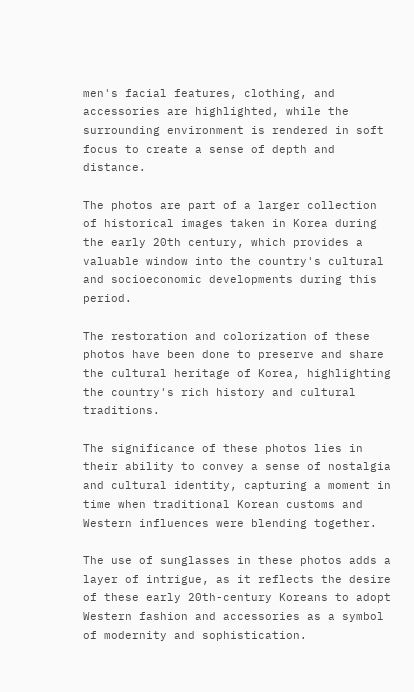men's facial features, clothing, and accessories are highlighted, while the surrounding environment is rendered in soft focus to create a sense of depth and distance.

The photos are part of a larger collection of historical images taken in Korea during the early 20th century, which provides a valuable window into the country's cultural and socioeconomic developments during this period.

The restoration and colorization of these photos have been done to preserve and share the cultural heritage of Korea, highlighting the country's rich history and cultural traditions.

The significance of these photos lies in their ability to convey a sense of nostalgia and cultural identity, capturing a moment in time when traditional Korean customs and Western influences were blending together.

The use of sunglasses in these photos adds a layer of intrigue, as it reflects the desire of these early 20th-century Koreans to adopt Western fashion and accessories as a symbol of modernity and sophistication.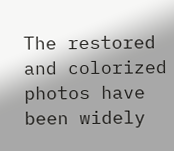The restored and colorized photos have been widely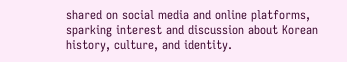shared on social media and online platforms, sparking interest and discussion about Korean history, culture, and identity.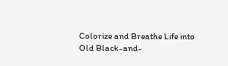Colorize and Breathe Life into Old Black-and-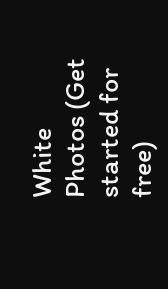White Photos (Get started for free)